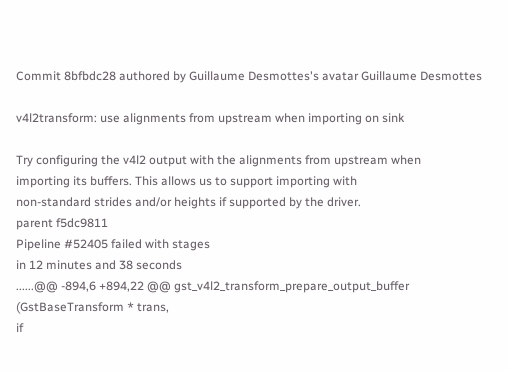Commit 8bfbdc28 authored by Guillaume Desmottes's avatar Guillaume Desmottes

v4l2transform: use alignments from upstream when importing on sink

Try configuring the v4l2 output with the alignments from upstream when
importing its buffers. This allows us to support importing with
non-standard strides and/or heights if supported by the driver.
parent f5dc9811
Pipeline #52405 failed with stages
in 12 minutes and 38 seconds
......@@ -894,6 +894,22 @@ gst_v4l2_transform_prepare_output_buffer (GstBaseTransform * trans,
if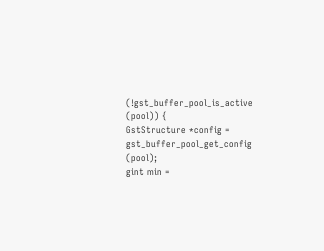(!gst_buffer_pool_is_active (pool)) {
GstStructure *config = gst_buffer_pool_get_config (pool);
gint min =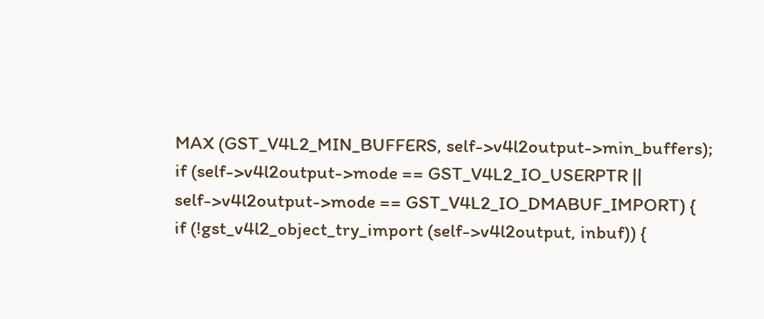MAX (GST_V4L2_MIN_BUFFERS, self->v4l2output->min_buffers);
if (self->v4l2output->mode == GST_V4L2_IO_USERPTR ||
self->v4l2output->mode == GST_V4L2_IO_DMABUF_IMPORT) {
if (!gst_v4l2_object_try_import (self->v4l2output, inbuf)) {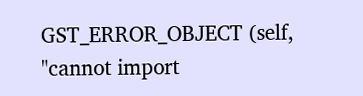GST_ERROR_OBJECT (self, "cannot import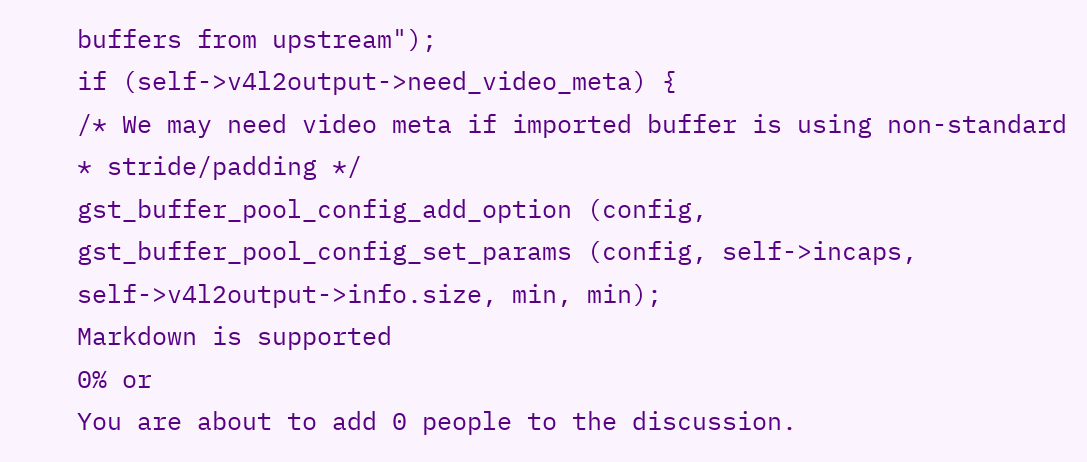buffers from upstream");
if (self->v4l2output->need_video_meta) {
/* We may need video meta if imported buffer is using non-standard
* stride/padding */
gst_buffer_pool_config_add_option (config,
gst_buffer_pool_config_set_params (config, self->incaps,
self->v4l2output->info.size, min, min);
Markdown is supported
0% or
You are about to add 0 people to the discussion.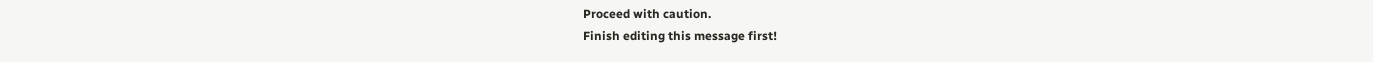Proceed with caution.
Finish editing this message first!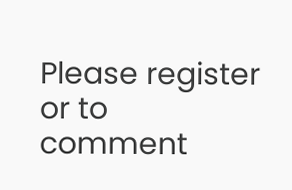Please register or to comment